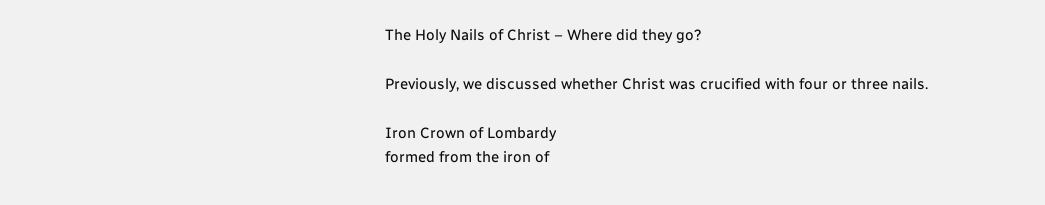The Holy Nails of Christ – Where did they go?

Previously, we discussed whether Christ was crucified with four or three nails.

Iron Crown of Lombardy
formed from the iron of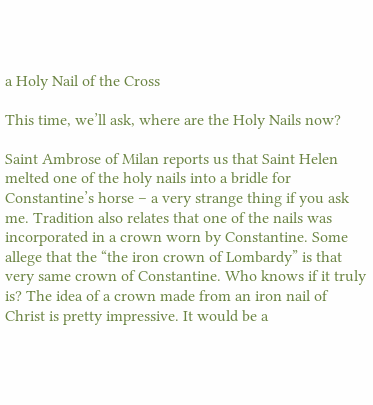a Holy Nail of the Cross

This time, we’ll ask, where are the Holy Nails now?

Saint Ambrose of Milan reports us that Saint Helen melted one of the holy nails into a bridle for Constantine’s horse – a very strange thing if you ask me. Tradition also relates that one of the nails was incorporated in a crown worn by Constantine. Some allege that the “the iron crown of Lombardy” is that very same crown of Constantine. Who knows if it truly is? The idea of a crown made from an iron nail of Christ is pretty impressive. It would be a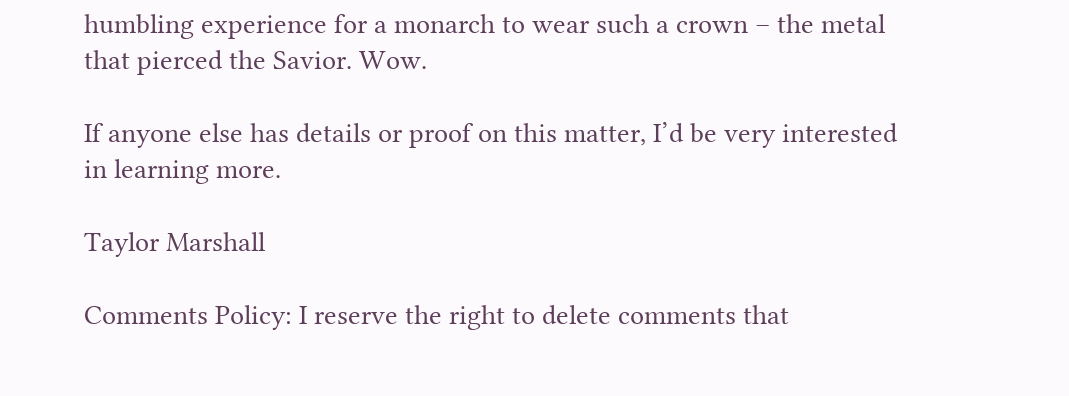humbling experience for a monarch to wear such a crown – the metal that pierced the Savior. Wow.

If anyone else has details or proof on this matter, I’d be very interested in learning more.

Taylor Marshall

Comments Policy: I reserve the right to delete comments that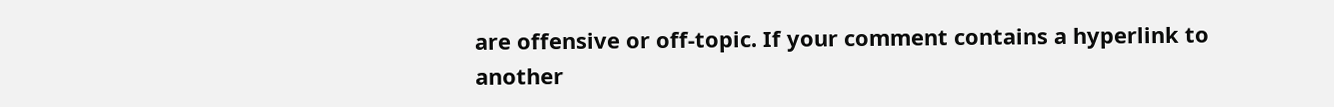are offensive or off-topic. If your comment contains a hyperlink to another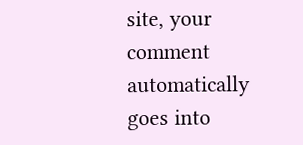site, your comment automatically goes into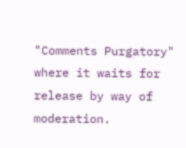"Comments Purgatory" where it waits for release by way of moderation.